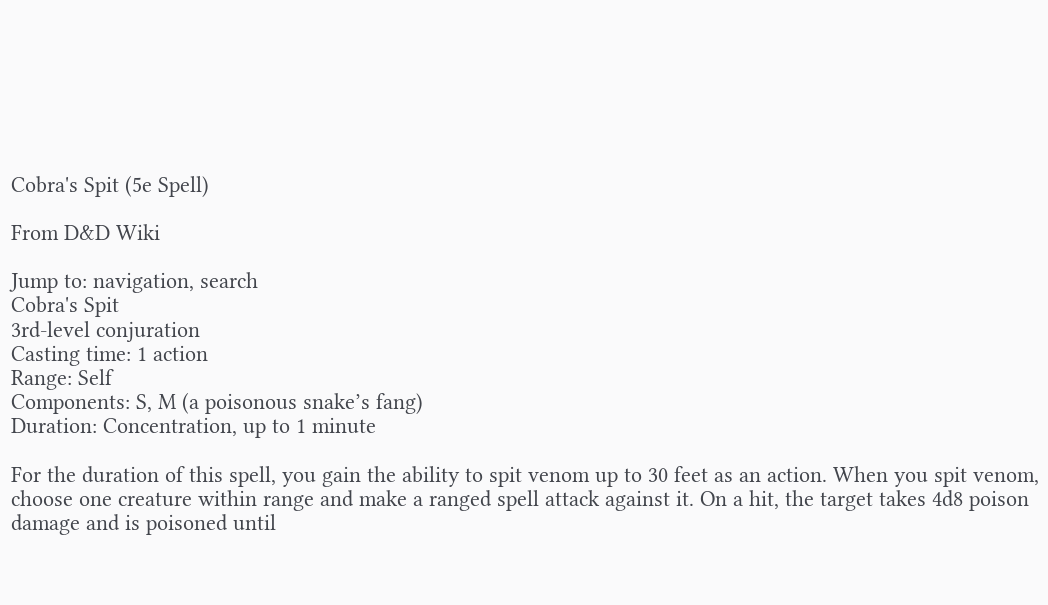Cobra's Spit (5e Spell)

From D&D Wiki

Jump to: navigation, search
Cobra's Spit
3rd-level conjuration
Casting time: 1 action
Range: Self
Components: S, M (a poisonous snake’s fang)
Duration: Concentration, up to 1 minute

For the duration of this spell, you gain the ability to spit venom up to 30 feet as an action. When you spit venom, choose one creature within range and make a ranged spell attack against it. On a hit, the target takes 4d8 poison damage and is poisoned until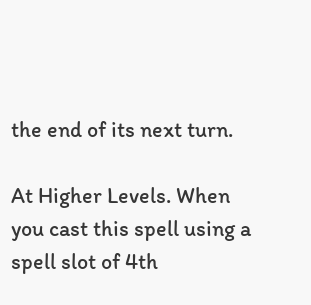the end of its next turn.

At Higher Levels. When you cast this spell using a spell slot of 4th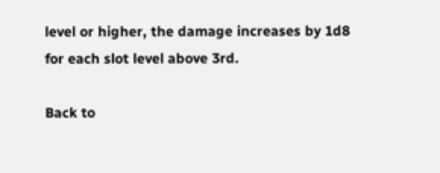level or higher, the damage increases by 1d8 for each slot level above 3rd.

Back to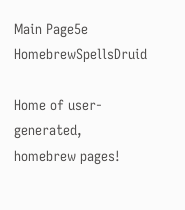Main Page5e HomebrewSpellsDruid

Home of user-generated,
homebrew pages!